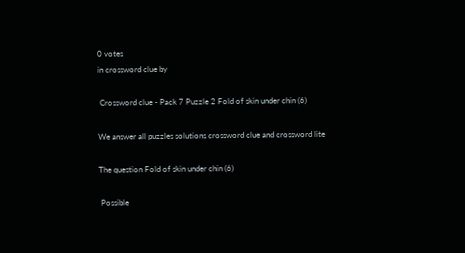0 votes
in crossword clue by

 Crossword clue - Pack 7 Puzzle 2 Fold of skin under chin (6)

We answer all puzzles solutions crossword clue and crossword lite

The question Fold of skin under chin (6)

 Possible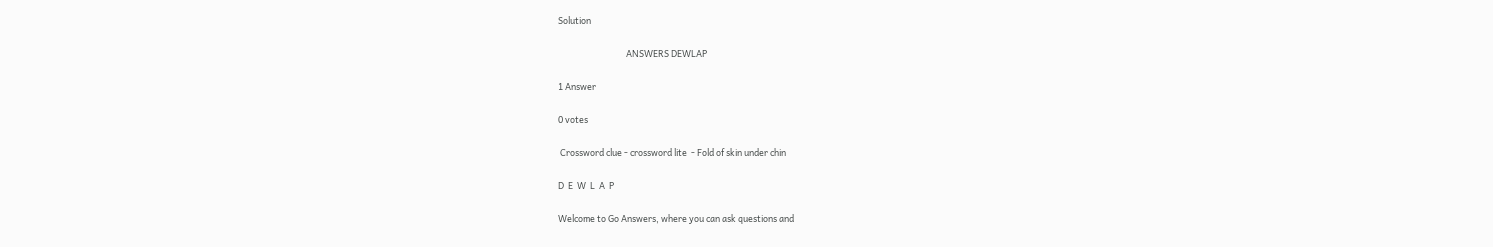Solution

                                  ANSWERS DEWLAP

1 Answer

0 votes

 Crossword clue - crossword lite  - Fold of skin under chin

D  E  W  L  A  P

Welcome to Go Answers, where you can ask questions and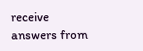receive answers from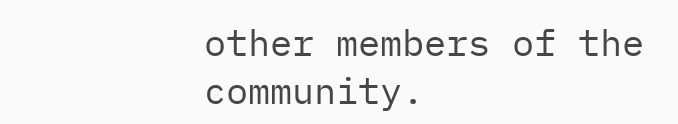other members of the community.